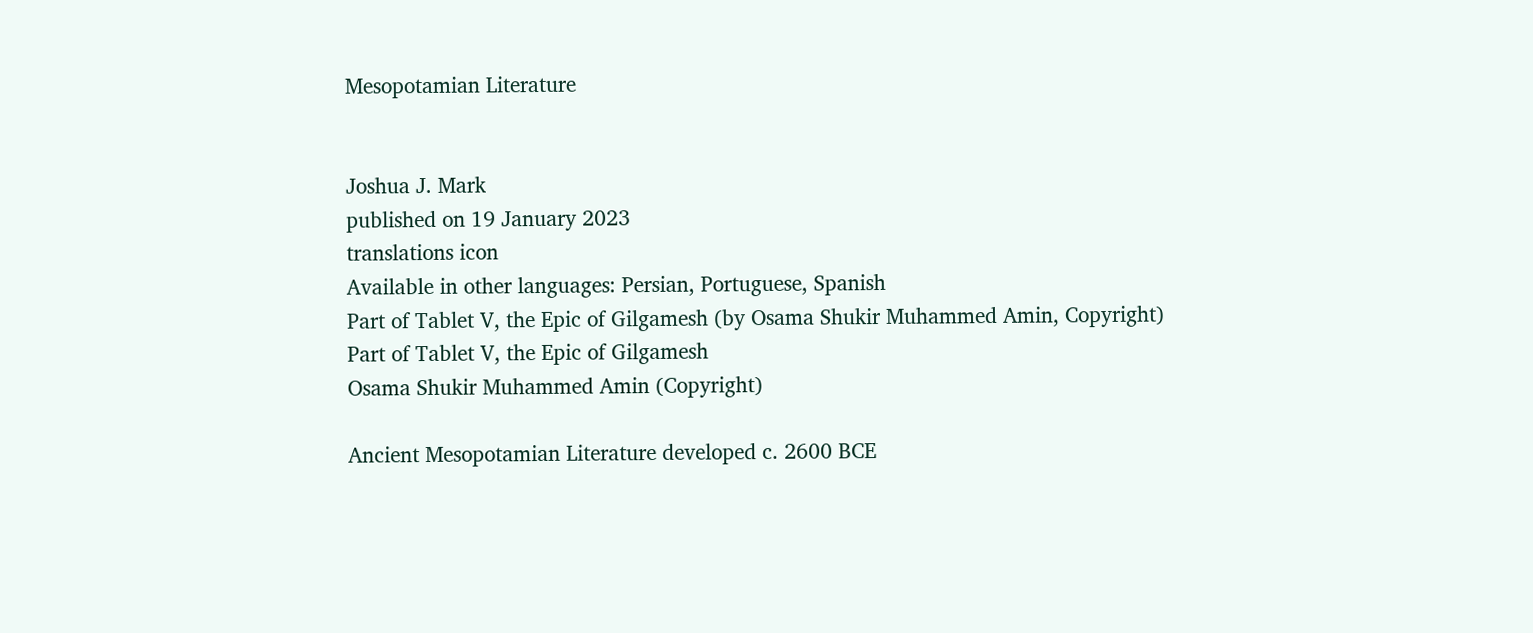Mesopotamian Literature


Joshua J. Mark
published on 19 January 2023
translations icon
Available in other languages: Persian, Portuguese, Spanish
Part of Tablet V, the Epic of Gilgamesh (by Osama Shukir Muhammed Amin, Copyright)
Part of Tablet V, the Epic of Gilgamesh
Osama Shukir Muhammed Amin (Copyright)

Ancient Mesopotamian Literature developed c. 2600 BCE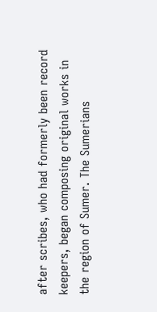after scribes, who had formerly been record keepers, began composing original works in the region of Sumer. The Sumerians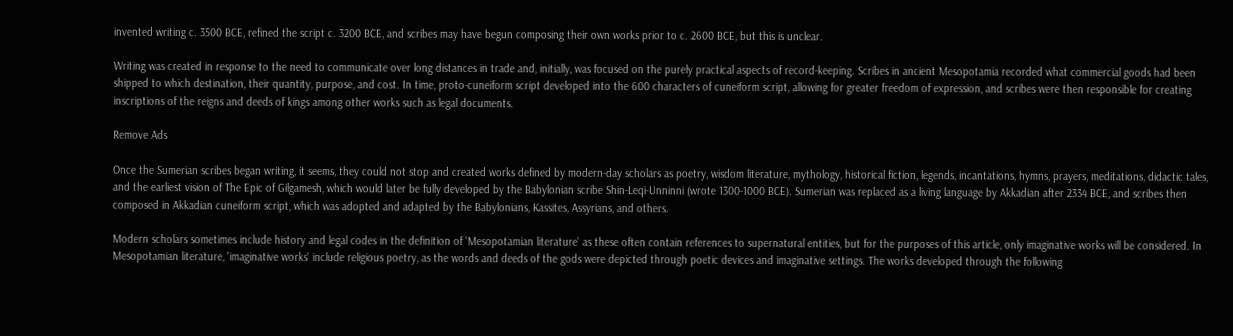invented writing c. 3500 BCE, refined the script c. 3200 BCE, and scribes may have begun composing their own works prior to c. 2600 BCE, but this is unclear.

Writing was created in response to the need to communicate over long distances in trade and, initially, was focused on the purely practical aspects of record-keeping. Scribes in ancient Mesopotamia recorded what commercial goods had been shipped to which destination, their quantity, purpose, and cost. In time, proto-cuneiform script developed into the 600 characters of cuneiform script, allowing for greater freedom of expression, and scribes were then responsible for creating inscriptions of the reigns and deeds of kings among other works such as legal documents.

Remove Ads

Once the Sumerian scribes began writing, it seems, they could not stop and created works defined by modern-day scholars as poetry, wisdom literature, mythology, historical fiction, legends, incantations, hymns, prayers, meditations, didactic tales, and the earliest vision of The Epic of Gilgamesh, which would later be fully developed by the Babylonian scribe Shin-Leqi-Unninni (wrote 1300-1000 BCE). Sumerian was replaced as a living language by Akkadian after 2334 BCE, and scribes then composed in Akkadian cuneiform script, which was adopted and adapted by the Babylonians, Kassites, Assyrians, and others.

Modern scholars sometimes include history and legal codes in the definition of 'Mesopotamian literature' as these often contain references to supernatural entities, but for the purposes of this article, only imaginative works will be considered. In Mesopotamian literature, 'imaginative works' include religious poetry, as the words and deeds of the gods were depicted through poetic devices and imaginative settings. The works developed through the following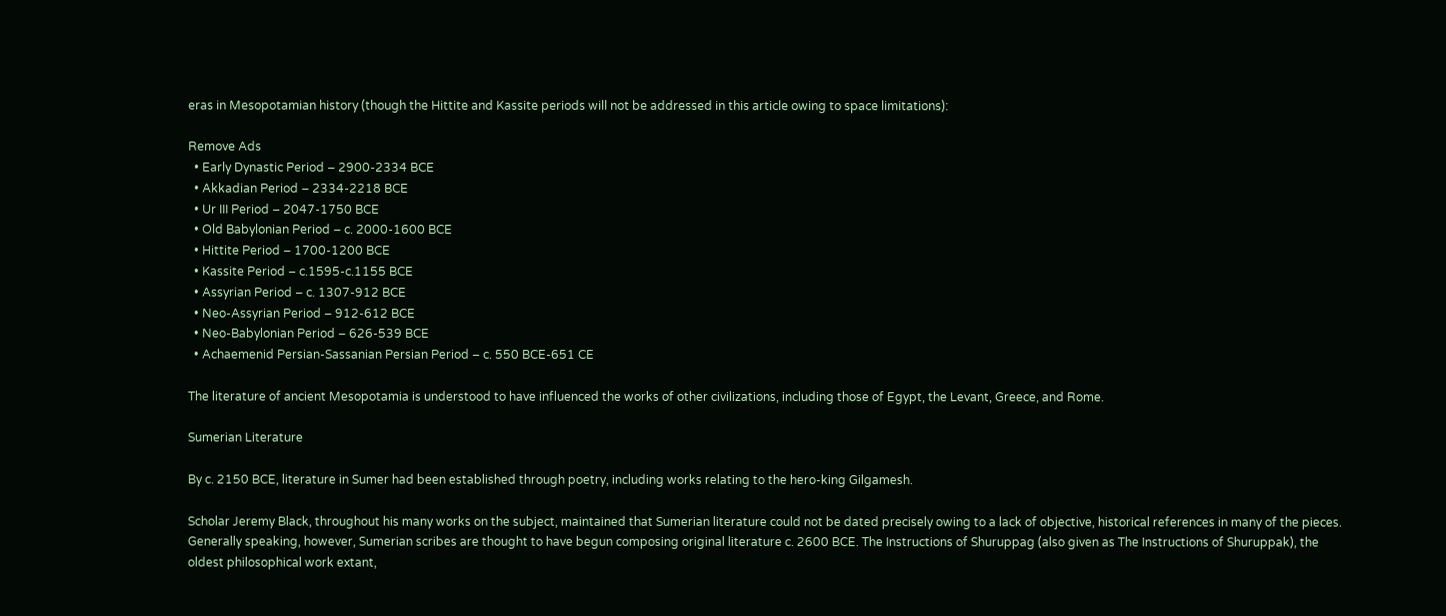eras in Mesopotamian history (though the Hittite and Kassite periods will not be addressed in this article owing to space limitations):

Remove Ads
  • Early Dynastic Period – 2900-2334 BCE
  • Akkadian Period – 2334-2218 BCE
  • Ur III Period – 2047-1750 BCE
  • Old Babylonian Period – c. 2000-1600 BCE
  • Hittite Period – 1700-1200 BCE
  • Kassite Period – c.1595-c.1155 BCE
  • Assyrian Period – c. 1307-912 BCE
  • Neo-Assyrian Period – 912-612 BCE
  • Neo-Babylonian Period – 626-539 BCE
  • Achaemenid Persian-Sassanian Persian Period – c. 550 BCE-651 CE

The literature of ancient Mesopotamia is understood to have influenced the works of other civilizations, including those of Egypt, the Levant, Greece, and Rome.

Sumerian Literature

By c. 2150 BCE, literature in Sumer had been established through poetry, including works relating to the hero-king Gilgamesh.

Scholar Jeremy Black, throughout his many works on the subject, maintained that Sumerian literature could not be dated precisely owing to a lack of objective, historical references in many of the pieces. Generally speaking, however, Sumerian scribes are thought to have begun composing original literature c. 2600 BCE. The Instructions of Shuruppag (also given as The Instructions of Shuruppak), the oldest philosophical work extant,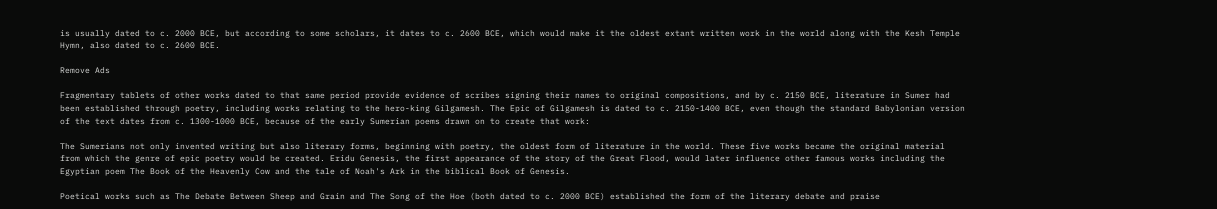is usually dated to c. 2000 BCE, but according to some scholars, it dates to c. 2600 BCE, which would make it the oldest extant written work in the world along with the Kesh Temple Hymn, also dated to c. 2600 BCE.

Remove Ads

Fragmentary tablets of other works dated to that same period provide evidence of scribes signing their names to original compositions, and by c. 2150 BCE, literature in Sumer had been established through poetry, including works relating to the hero-king Gilgamesh. The Epic of Gilgamesh is dated to c. 2150-1400 BCE, even though the standard Babylonian version of the text dates from c. 1300-1000 BCE, because of the early Sumerian poems drawn on to create that work:

The Sumerians not only invented writing but also literary forms, beginning with poetry, the oldest form of literature in the world. These five works became the original material from which the genre of epic poetry would be created. Eridu Genesis, the first appearance of the story of the Great Flood, would later influence other famous works including the Egyptian poem The Book of the Heavenly Cow and the tale of Noah's Ark in the biblical Book of Genesis.

Poetical works such as The Debate Between Sheep and Grain and The Song of the Hoe (both dated to c. 2000 BCE) established the form of the literary debate and praise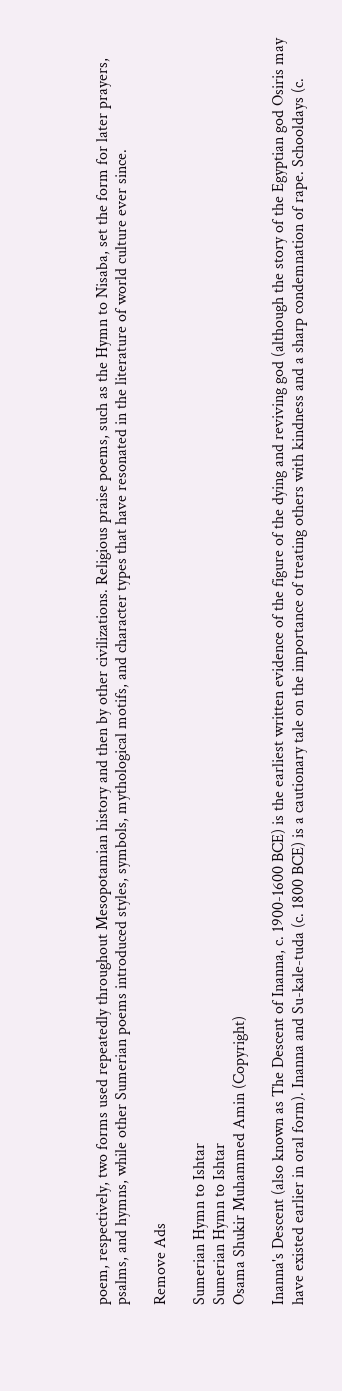poem, respectively, two forms used repeatedly throughout Mesopotamian history and then by other civilizations. Religious praise poems, such as the Hymn to Nisaba, set the form for later prayers, psalms, and hymns, while other Sumerian poems introduced styles, symbols, mythological motifs, and character types that have resonated in the literature of world culture ever since.

Remove Ads

Sumerian Hymn to Ishtar
Sumerian Hymn to Ishtar
Osama Shukir Muhammed Amin (Copyright)

Inanna's Descent (also known as The Descent of Inanna, c. 1900-1600 BCE) is the earliest written evidence of the figure of the dying and reviving god (although the story of the Egyptian god Osiris may have existed earlier in oral form). Inanna and Su-kale-tuda (c. 1800 BCE) is a cautionary tale on the importance of treating others with kindness and a sharp condemnation of rape. Schooldays (c.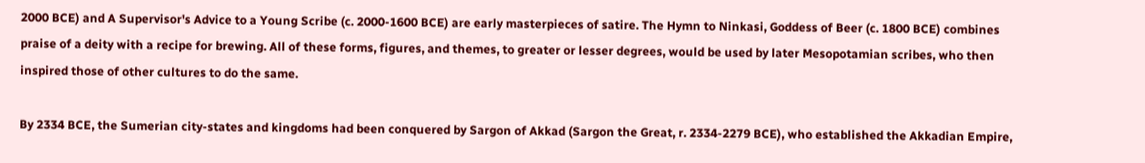2000 BCE) and A Supervisor's Advice to a Young Scribe (c. 2000-1600 BCE) are early masterpieces of satire. The Hymn to Ninkasi, Goddess of Beer (c. 1800 BCE) combines praise of a deity with a recipe for brewing. All of these forms, figures, and themes, to greater or lesser degrees, would be used by later Mesopotamian scribes, who then inspired those of other cultures to do the same.

By 2334 BCE, the Sumerian city-states and kingdoms had been conquered by Sargon of Akkad (Sargon the Great, r. 2334-2279 BCE), who established the Akkadian Empire,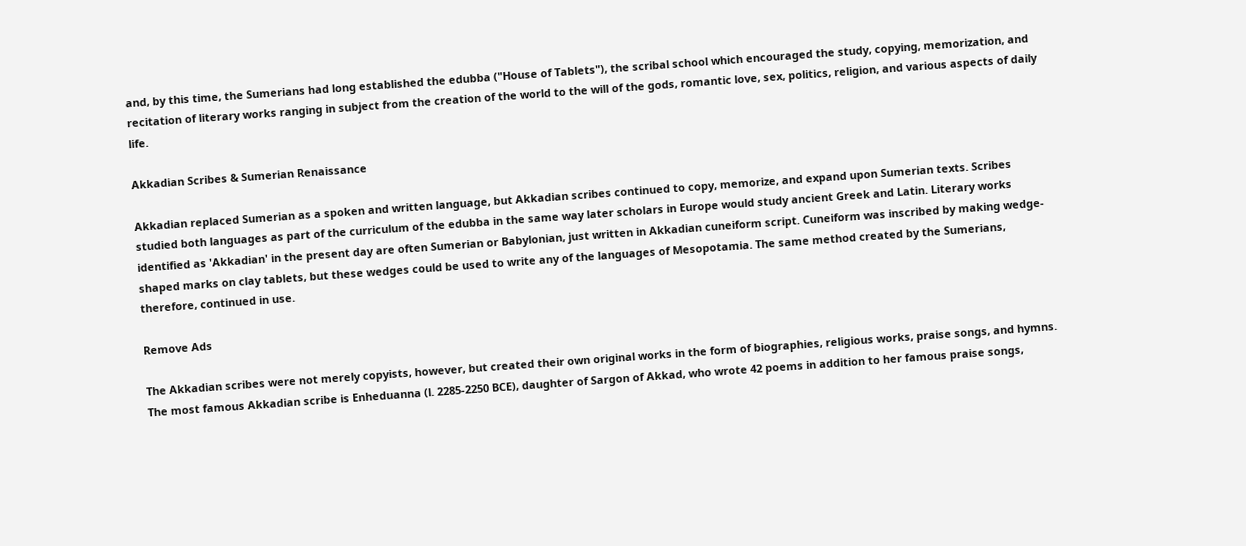and, by this time, the Sumerians had long established the edubba ("House of Tablets"), the scribal school which encouraged the study, copying, memorization, and recitation of literary works ranging in subject from the creation of the world to the will of the gods, romantic love, sex, politics, religion, and various aspects of daily life.

Akkadian Scribes & Sumerian Renaissance

Akkadian replaced Sumerian as a spoken and written language, but Akkadian scribes continued to copy, memorize, and expand upon Sumerian texts. Scribes studied both languages as part of the curriculum of the edubba in the same way later scholars in Europe would study ancient Greek and Latin. Literary works identified as 'Akkadian' in the present day are often Sumerian or Babylonian, just written in Akkadian cuneiform script. Cuneiform was inscribed by making wedge-shaped marks on clay tablets, but these wedges could be used to write any of the languages of Mesopotamia. The same method created by the Sumerians, therefore, continued in use.

Remove Ads

The Akkadian scribes were not merely copyists, however, but created their own original works in the form of biographies, religious works, praise songs, and hymns. The most famous Akkadian scribe is Enheduanna (l. 2285-2250 BCE), daughter of Sargon of Akkad, who wrote 42 poems in addition to her famous praise songs,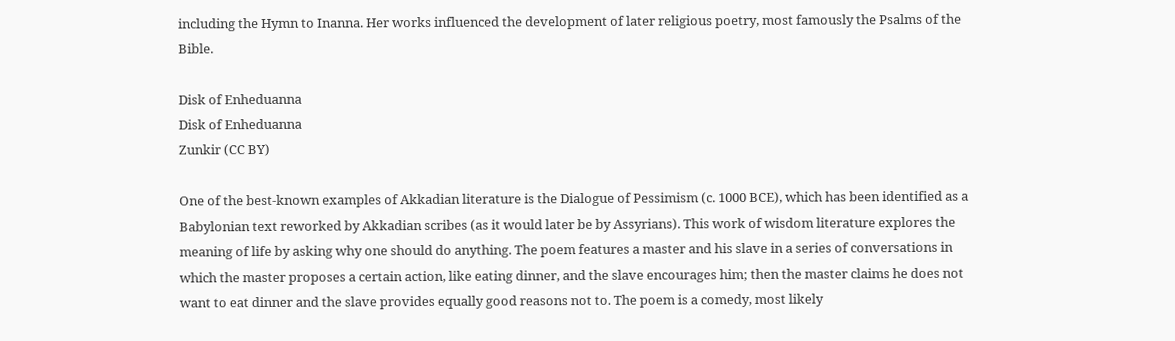including the Hymn to Inanna. Her works influenced the development of later religious poetry, most famously the Psalms of the Bible.

Disk of Enheduanna
Disk of Enheduanna
Zunkir (CC BY)

One of the best-known examples of Akkadian literature is the Dialogue of Pessimism (c. 1000 BCE), which has been identified as a Babylonian text reworked by Akkadian scribes (as it would later be by Assyrians). This work of wisdom literature explores the meaning of life by asking why one should do anything. The poem features a master and his slave in a series of conversations in which the master proposes a certain action, like eating dinner, and the slave encourages him; then the master claims he does not want to eat dinner and the slave provides equally good reasons not to. The poem is a comedy, most likely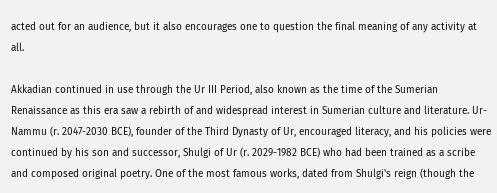acted out for an audience, but it also encourages one to question the final meaning of any activity at all.

Akkadian continued in use through the Ur III Period, also known as the time of the Sumerian Renaissance as this era saw a rebirth of and widespread interest in Sumerian culture and literature. Ur-Nammu (r. 2047-2030 BCE), founder of the Third Dynasty of Ur, encouraged literacy, and his policies were continued by his son and successor, Shulgi of Ur (r. 2029-1982 BCE) who had been trained as a scribe and composed original poetry. One of the most famous works, dated from Shulgi's reign (though the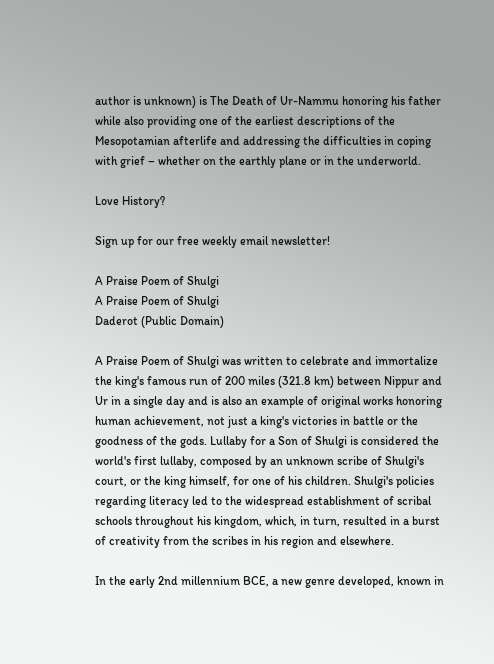author is unknown) is The Death of Ur-Nammu honoring his father while also providing one of the earliest descriptions of the Mesopotamian afterlife and addressing the difficulties in coping with grief – whether on the earthly plane or in the underworld.

Love History?

Sign up for our free weekly email newsletter!

A Praise Poem of Shulgi
A Praise Poem of Shulgi
Daderot (Public Domain)

A Praise Poem of Shulgi was written to celebrate and immortalize the king's famous run of 200 miles (321.8 km) between Nippur and Ur in a single day and is also an example of original works honoring human achievement, not just a king's victories in battle or the goodness of the gods. Lullaby for a Son of Shulgi is considered the world's first lullaby, composed by an unknown scribe of Shulgi's court, or the king himself, for one of his children. Shulgi's policies regarding literacy led to the widespread establishment of scribal schools throughout his kingdom, which, in turn, resulted in a burst of creativity from the scribes in his region and elsewhere.

In the early 2nd millennium BCE, a new genre developed, known in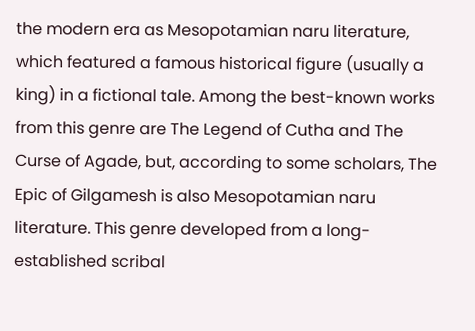the modern era as Mesopotamian naru literature, which featured a famous historical figure (usually a king) in a fictional tale. Among the best-known works from this genre are The Legend of Cutha and The Curse of Agade, but, according to some scholars, The Epic of Gilgamesh is also Mesopotamian naru literature. This genre developed from a long-established scribal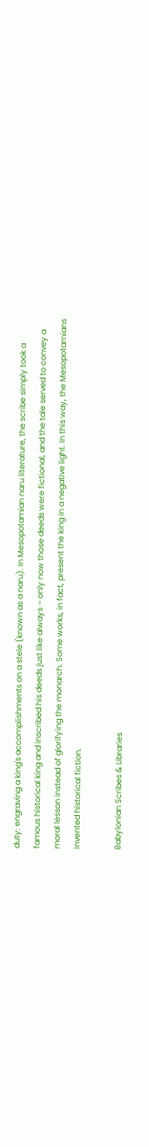duty: engraving a king's accomplishments on a stele (known as a naru). In Mesopotamian naru literature, the scribe simply took a famous historical king and inscribed his deeds just like always – only now those deeds were fictional, and the tale served to convey a moral lesson instead of glorifying the monarch. Some works, in fact, present the king in a negative light. In this way, the Mesopotamians invented historical fiction.

Babylonian Scribes & Libraries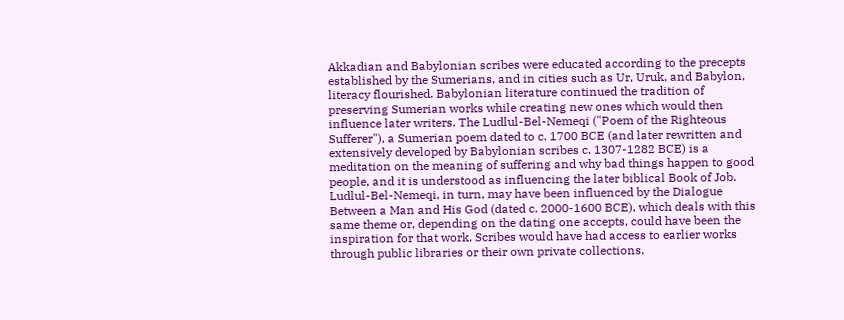Akkadian and Babylonian scribes were educated according to the precepts established by the Sumerians, and in cities such as Ur, Uruk, and Babylon, literacy flourished. Babylonian literature continued the tradition of preserving Sumerian works while creating new ones which would then influence later writers. The Ludlul-Bel-Nemeqi ("Poem of the Righteous Sufferer"), a Sumerian poem dated to c. 1700 BCE (and later rewritten and extensively developed by Babylonian scribes c. 1307-1282 BCE) is a meditation on the meaning of suffering and why bad things happen to good people, and it is understood as influencing the later biblical Book of Job. Ludlul-Bel-Nemeqi, in turn, may have been influenced by the Dialogue Between a Man and His God (dated c. 2000-1600 BCE), which deals with this same theme or, depending on the dating one accepts, could have been the inspiration for that work. Scribes would have had access to earlier works through public libraries or their own private collections.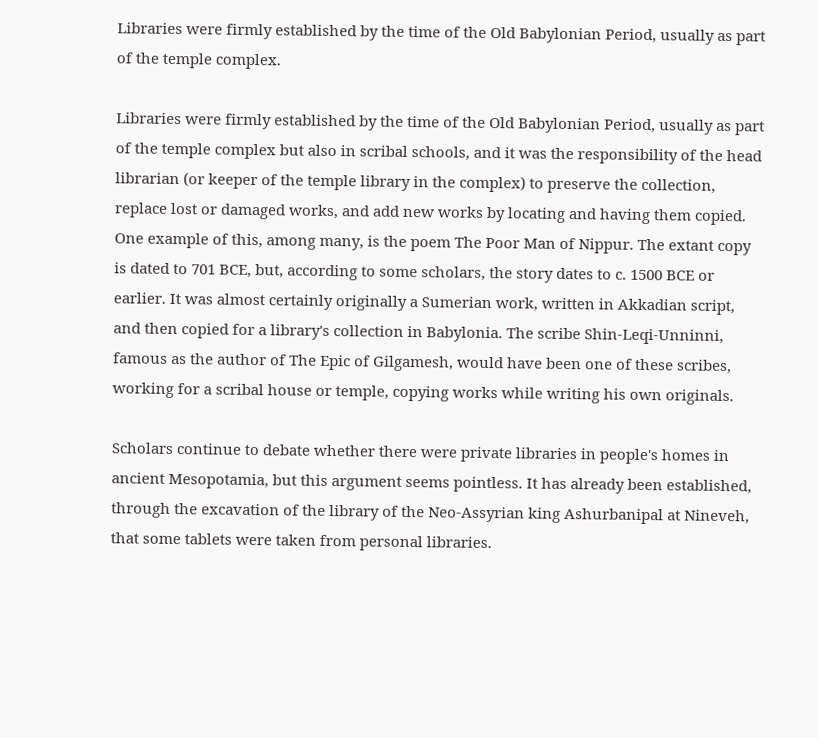Libraries were firmly established by the time of the Old Babylonian Period, usually as part of the temple complex.

Libraries were firmly established by the time of the Old Babylonian Period, usually as part of the temple complex but also in scribal schools, and it was the responsibility of the head librarian (or keeper of the temple library in the complex) to preserve the collection, replace lost or damaged works, and add new works by locating and having them copied. One example of this, among many, is the poem The Poor Man of Nippur. The extant copy is dated to 701 BCE, but, according to some scholars, the story dates to c. 1500 BCE or earlier. It was almost certainly originally a Sumerian work, written in Akkadian script, and then copied for a library's collection in Babylonia. The scribe Shin-Leqi-Unninni, famous as the author of The Epic of Gilgamesh, would have been one of these scribes, working for a scribal house or temple, copying works while writing his own originals.

Scholars continue to debate whether there were private libraries in people's homes in ancient Mesopotamia, but this argument seems pointless. It has already been established, through the excavation of the library of the Neo-Assyrian king Ashurbanipal at Nineveh, that some tablets were taken from personal libraries.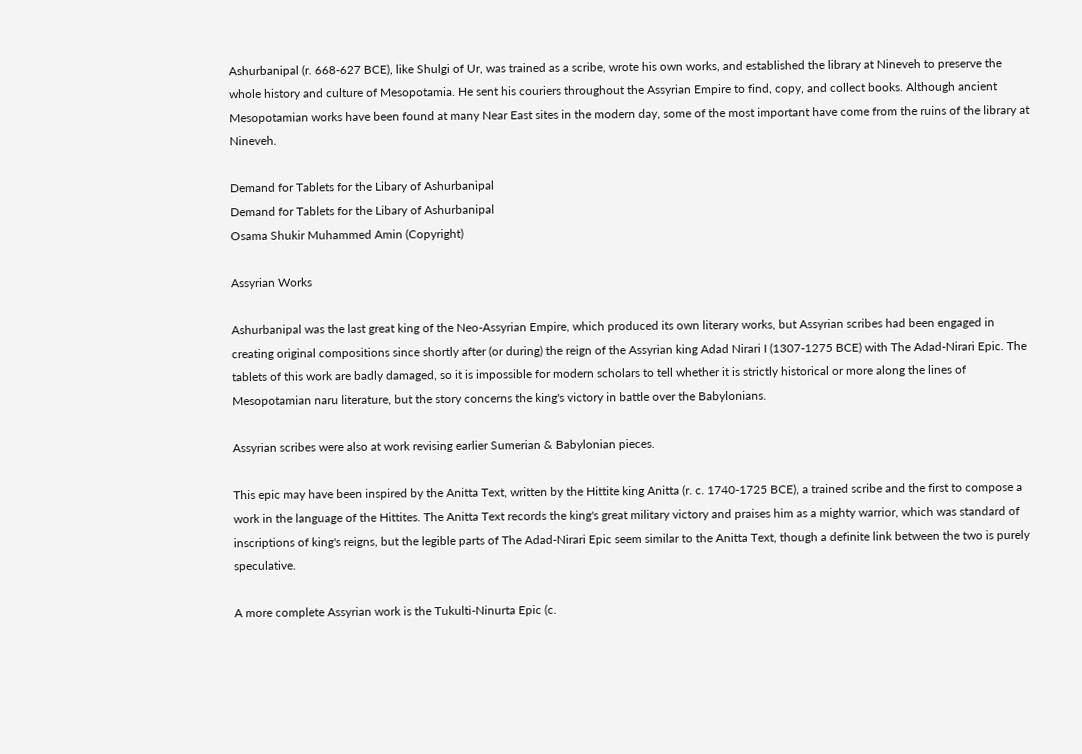Ashurbanipal (r. 668-627 BCE), like Shulgi of Ur, was trained as a scribe, wrote his own works, and established the library at Nineveh to preserve the whole history and culture of Mesopotamia. He sent his couriers throughout the Assyrian Empire to find, copy, and collect books. Although ancient Mesopotamian works have been found at many Near East sites in the modern day, some of the most important have come from the ruins of the library at Nineveh.

Demand for Tablets for the Libary of Ashurbanipal
Demand for Tablets for the Libary of Ashurbanipal
Osama Shukir Muhammed Amin (Copyright)

Assyrian Works

Ashurbanipal was the last great king of the Neo-Assyrian Empire, which produced its own literary works, but Assyrian scribes had been engaged in creating original compositions since shortly after (or during) the reign of the Assyrian king Adad Nirari I (1307-1275 BCE) with The Adad-Nirari Epic. The tablets of this work are badly damaged, so it is impossible for modern scholars to tell whether it is strictly historical or more along the lines of Mesopotamian naru literature, but the story concerns the king's victory in battle over the Babylonians.

Assyrian scribes were also at work revising earlier Sumerian & Babylonian pieces.

This epic may have been inspired by the Anitta Text, written by the Hittite king Anitta (r. c. 1740-1725 BCE), a trained scribe and the first to compose a work in the language of the Hittites. The Anitta Text records the king's great military victory and praises him as a mighty warrior, which was standard of inscriptions of king's reigns, but the legible parts of The Adad-Nirari Epic seem similar to the Anitta Text, though a definite link between the two is purely speculative.

A more complete Assyrian work is the Tukulti-Ninurta Epic (c.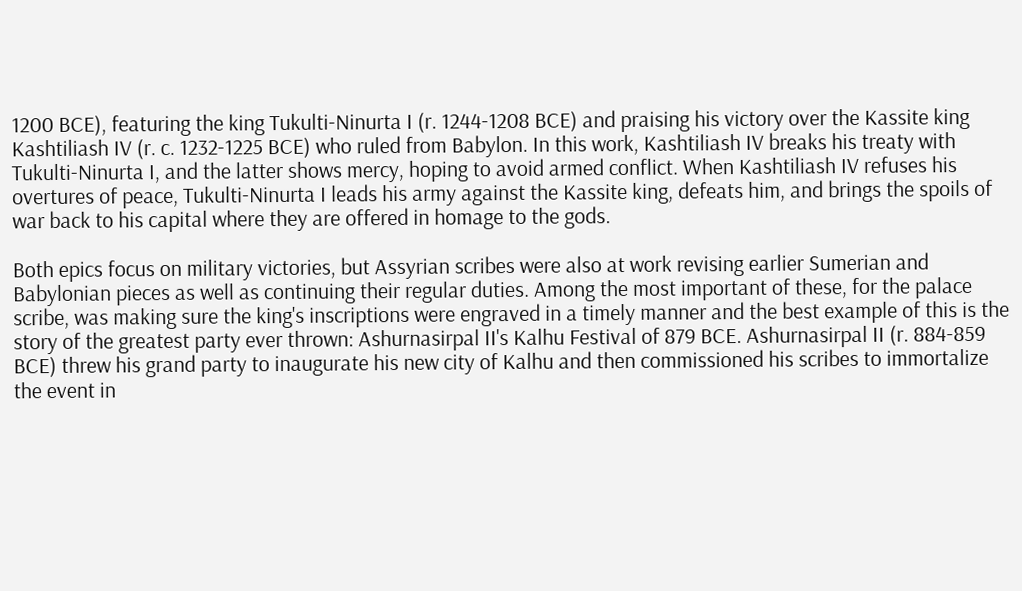1200 BCE), featuring the king Tukulti-Ninurta I (r. 1244-1208 BCE) and praising his victory over the Kassite king Kashtiliash IV (r. c. 1232-1225 BCE) who ruled from Babylon. In this work, Kashtiliash IV breaks his treaty with Tukulti-Ninurta I, and the latter shows mercy, hoping to avoid armed conflict. When Kashtiliash IV refuses his overtures of peace, Tukulti-Ninurta I leads his army against the Kassite king, defeats him, and brings the spoils of war back to his capital where they are offered in homage to the gods.

Both epics focus on military victories, but Assyrian scribes were also at work revising earlier Sumerian and Babylonian pieces as well as continuing their regular duties. Among the most important of these, for the palace scribe, was making sure the king's inscriptions were engraved in a timely manner and the best example of this is the story of the greatest party ever thrown: Ashurnasirpal II's Kalhu Festival of 879 BCE. Ashurnasirpal II (r. 884-859 BCE) threw his grand party to inaugurate his new city of Kalhu and then commissioned his scribes to immortalize the event in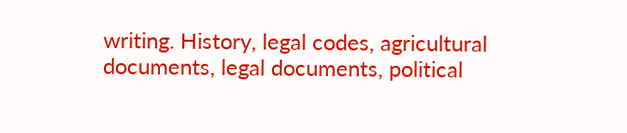writing. History, legal codes, agricultural documents, legal documents, political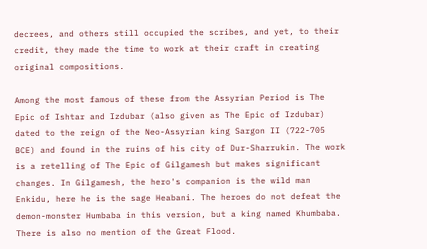decrees, and others still occupied the scribes, and yet, to their credit, they made the time to work at their craft in creating original compositions.

Among the most famous of these from the Assyrian Period is The Epic of Ishtar and Izdubar (also given as The Epic of Izdubar) dated to the reign of the Neo-Assyrian king Sargon II (722-705 BCE) and found in the ruins of his city of Dur-Sharrukin. The work is a retelling of The Epic of Gilgamesh but makes significant changes. In Gilgamesh, the hero's companion is the wild man Enkidu, here he is the sage Heabani. The heroes do not defeat the demon-monster Humbaba in this version, but a king named Khumbaba. There is also no mention of the Great Flood.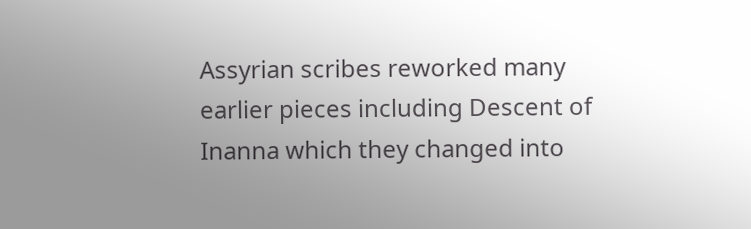Assyrian scribes reworked many earlier pieces including Descent of Inanna which they changed into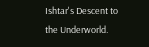Ishtar's Descent to the Underworld.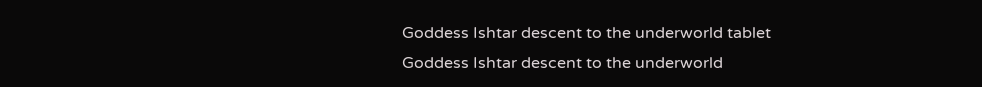Goddess Ishtar descent to the underworld tablet
Goddess Ishtar descent to the underworld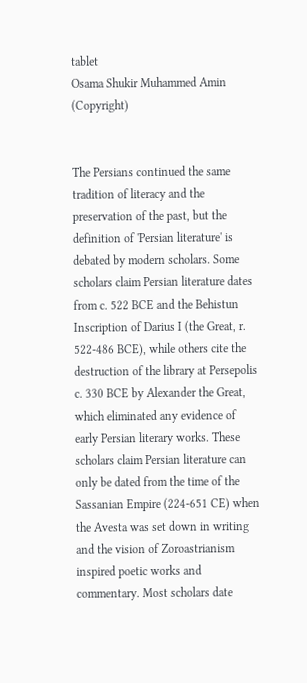tablet
Osama Shukir Muhammed Amin (Copyright)


The Persians continued the same tradition of literacy and the preservation of the past, but the definition of 'Persian literature' is debated by modern scholars. Some scholars claim Persian literature dates from c. 522 BCE and the Behistun Inscription of Darius I (the Great, r. 522-486 BCE), while others cite the destruction of the library at Persepolis c. 330 BCE by Alexander the Great, which eliminated any evidence of early Persian literary works. These scholars claim Persian literature can only be dated from the time of the Sassanian Empire (224-651 CE) when the Avesta was set down in writing and the vision of Zoroastrianism inspired poetic works and commentary. Most scholars date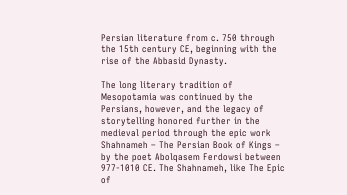Persian literature from c. 750 through the 15th century CE, beginning with the rise of the Abbasid Dynasty.

The long literary tradition of Mesopotamia was continued by the Persians, however, and the legacy of storytelling honored further in the medieval period through the epic work Shahnameh – The Persian Book of Kings – by the poet Abolqasem Ferdowsi between 977-1010 CE. The Shahnameh, like The Epic of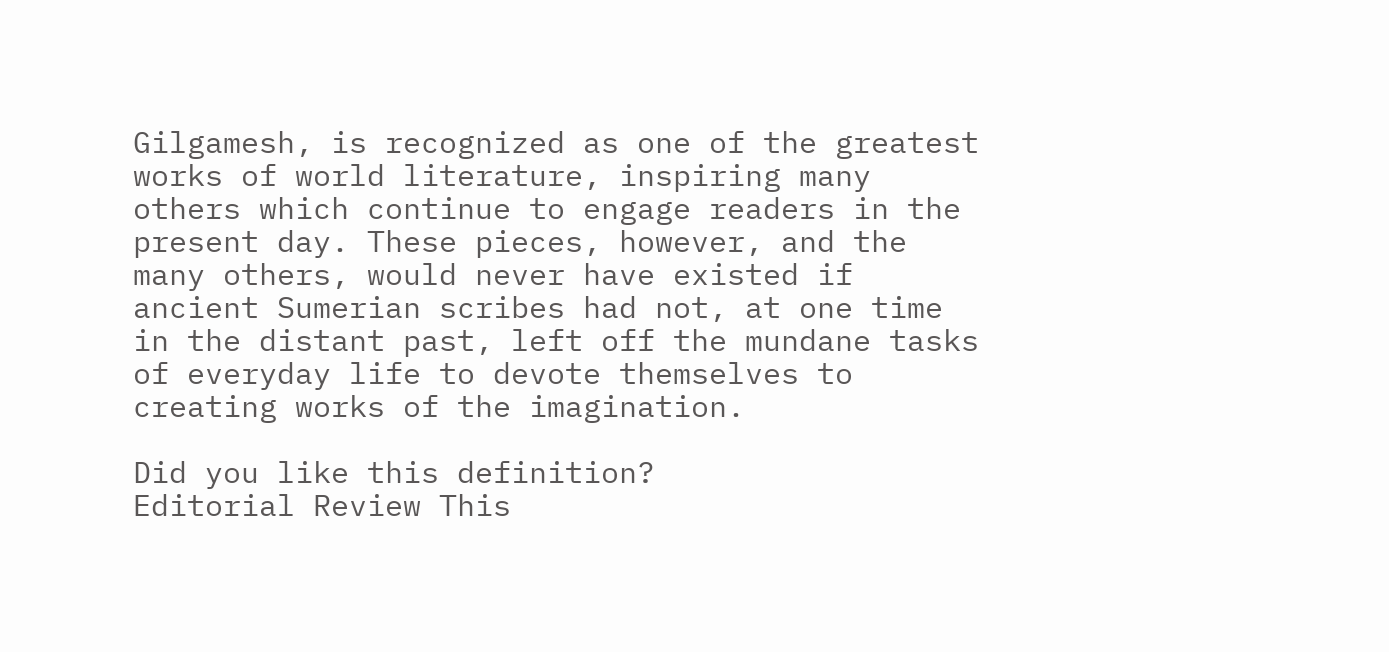Gilgamesh, is recognized as one of the greatest works of world literature, inspiring many others which continue to engage readers in the present day. These pieces, however, and the many others, would never have existed if ancient Sumerian scribes had not, at one time in the distant past, left off the mundane tasks of everyday life to devote themselves to creating works of the imagination.

Did you like this definition?
Editorial Review This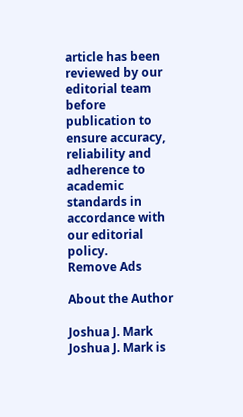article has been reviewed by our editorial team before publication to ensure accuracy, reliability and adherence to academic standards in accordance with our editorial policy.
Remove Ads

About the Author

Joshua J. Mark
Joshua J. Mark is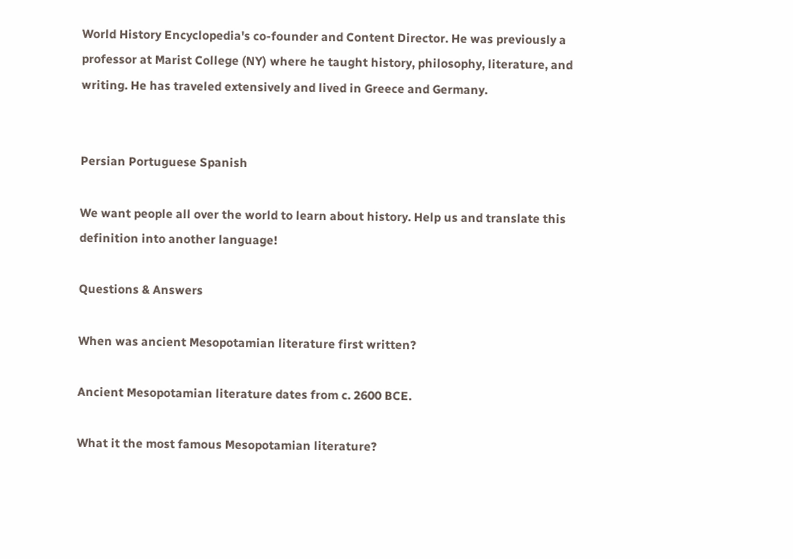World History Encyclopedia's co-founder and Content Director. He was previously a professor at Marist College (NY) where he taught history, philosophy, literature, and writing. He has traveled extensively and lived in Greece and Germany.


Persian Portuguese Spanish

We want people all over the world to learn about history. Help us and translate this definition into another language!

Questions & Answers

When was ancient Mesopotamian literature first written?

Ancient Mesopotamian literature dates from c. 2600 BCE.

What it the most famous Mesopotamian literature?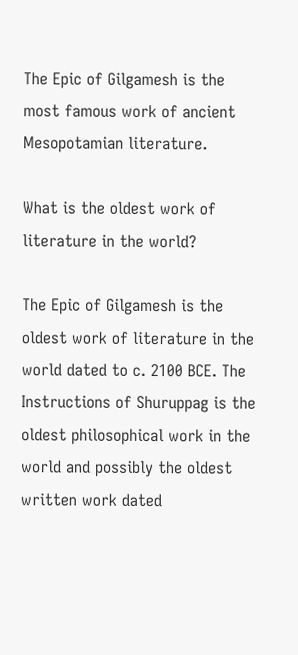The Epic of Gilgamesh is the most famous work of ancient Mesopotamian literature.

What is the oldest work of literature in the world?

The Epic of Gilgamesh is the oldest work of literature in the world dated to c. 2100 BCE. The Instructions of Shuruppag is the oldest philosophical work in the world and possibly the oldest written work dated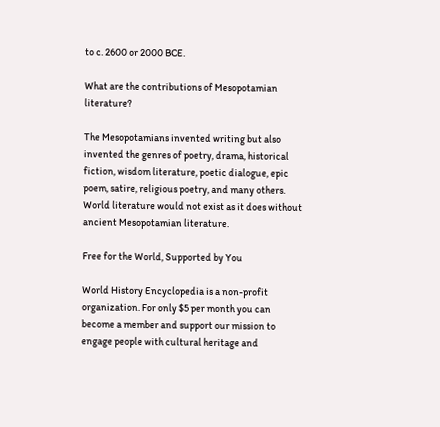to c. 2600 or 2000 BCE.

What are the contributions of Mesopotamian literature?

The Mesopotamians invented writing but also invented the genres of poetry, drama, historical fiction, wisdom literature, poetic dialogue, epic poem, satire, religious poetry, and many others. World literature would not exist as it does without ancient Mesopotamian literature.

Free for the World, Supported by You

World History Encyclopedia is a non-profit organization. For only $5 per month you can become a member and support our mission to engage people with cultural heritage and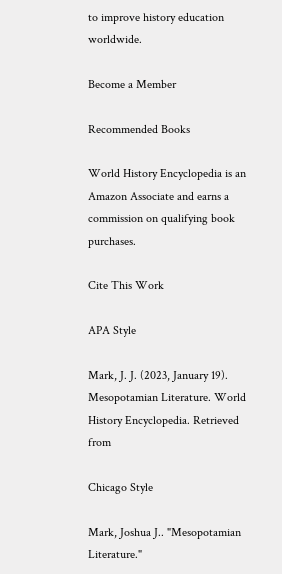to improve history education worldwide.

Become a Member

Recommended Books

World History Encyclopedia is an Amazon Associate and earns a commission on qualifying book purchases.

Cite This Work

APA Style

Mark, J. J. (2023, January 19). Mesopotamian Literature. World History Encyclopedia. Retrieved from

Chicago Style

Mark, Joshua J.. "Mesopotamian Literature."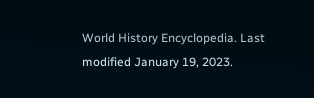World History Encyclopedia. Last modified January 19, 2023.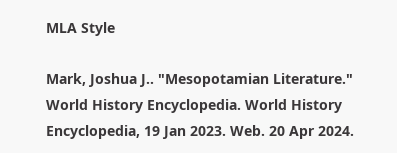MLA Style

Mark, Joshua J.. "Mesopotamian Literature." World History Encyclopedia. World History Encyclopedia, 19 Jan 2023. Web. 20 Apr 2024.